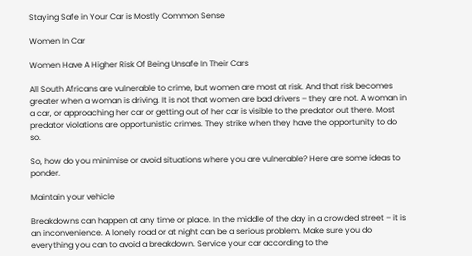Staying Safe in Your Car is Mostly Common Sense

Women In Car

Women Have A Higher Risk Of Being Unsafe In Their Cars

All South Africans are vulnerable to crime, but women are most at risk. And that risk becomes greater when a woman is driving. It is not that women are bad drivers – they are not. A woman in a car, or approaching her car or getting out of her car is visible to the predator out there. Most predator violations are opportunistic crimes. They strike when they have the opportunity to do so.

So, how do you minimise or avoid situations where you are vulnerable? Here are some ideas to ponder.

Maintain your vehicle

Breakdowns can happen at any time or place. In the middle of the day in a crowded street – it is an inconvenience. A lonely road or at night can be a serious problem. Make sure you do everything you can to avoid a breakdown. Service your car according to the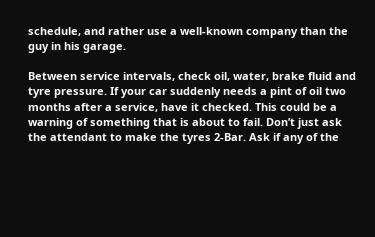schedule, and rather use a well-known company than the guy in his garage.

Between service intervals, check oil, water, brake fluid and tyre pressure. If your car suddenly needs a pint of oil two months after a service, have it checked. This could be a warning of something that is about to fail. Don’t just ask the attendant to make the tyres 2-Bar. Ask if any of the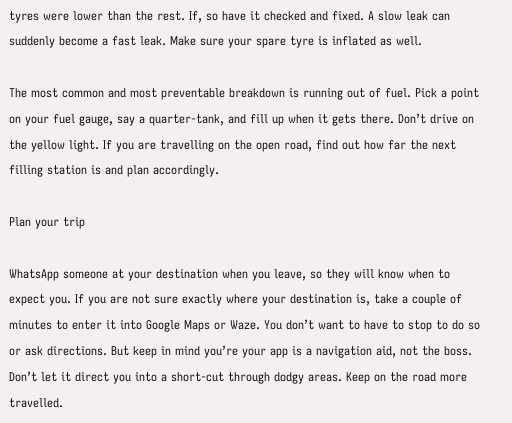tyres were lower than the rest. If, so have it checked and fixed. A slow leak can suddenly become a fast leak. Make sure your spare tyre is inflated as well.

The most common and most preventable breakdown is running out of fuel. Pick a point on your fuel gauge, say a quarter-tank, and fill up when it gets there. Don’t drive on the yellow light. If you are travelling on the open road, find out how far the next filling station is and plan accordingly.

Plan your trip

WhatsApp someone at your destination when you leave, so they will know when to expect you. If you are not sure exactly where your destination is, take a couple of minutes to enter it into Google Maps or Waze. You don’t want to have to stop to do so or ask directions. But keep in mind you’re your app is a navigation aid, not the boss. Don’t let it direct you into a short-cut through dodgy areas. Keep on the road more travelled.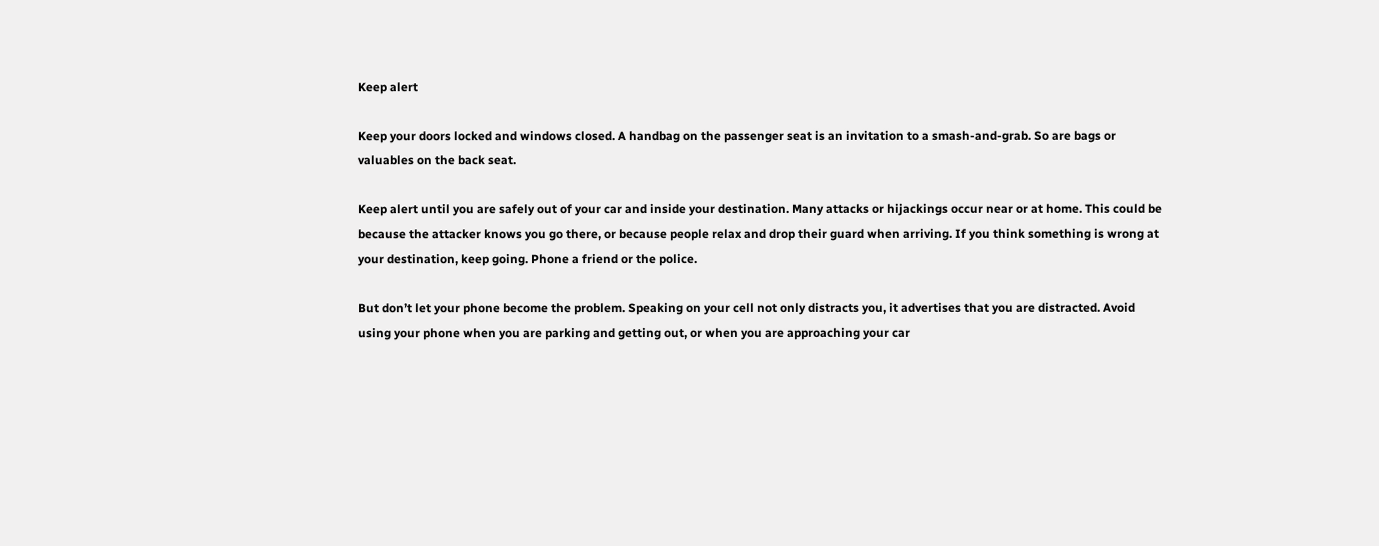Keep alert

Keep your doors locked and windows closed. A handbag on the passenger seat is an invitation to a smash-and-grab. So are bags or valuables on the back seat.

Keep alert until you are safely out of your car and inside your destination. Many attacks or hijackings occur near or at home. This could be because the attacker knows you go there, or because people relax and drop their guard when arriving. If you think something is wrong at your destination, keep going. Phone a friend or the police.

But don’t let your phone become the problem. Speaking on your cell not only distracts you, it advertises that you are distracted. Avoid using your phone when you are parking and getting out, or when you are approaching your car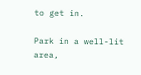to get in.

Park in a well-lit area,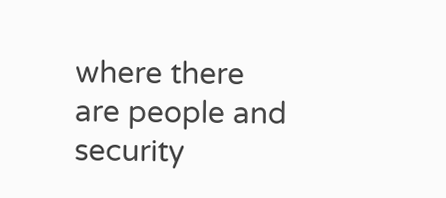where there are people and security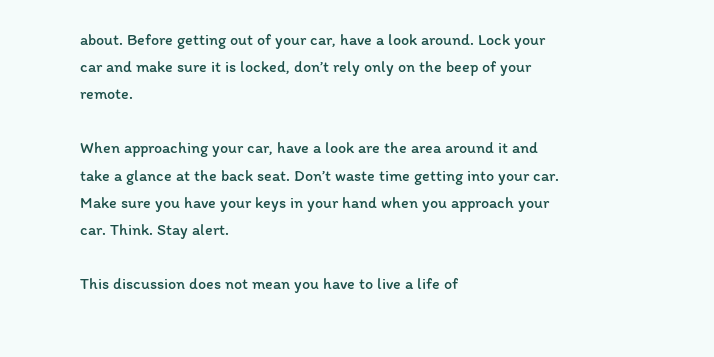about. Before getting out of your car, have a look around. Lock your car and make sure it is locked, don’t rely only on the beep of your remote.

When approaching your car, have a look are the area around it and take a glance at the back seat. Don’t waste time getting into your car. Make sure you have your keys in your hand when you approach your car. Think. Stay alert.

This discussion does not mean you have to live a life of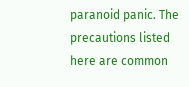paranoid panic. The precautions listed here are common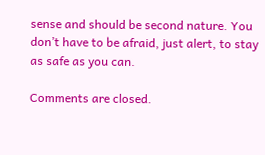sense and should be second nature. You don’t have to be afraid, just alert, to stay as safe as you can.

Comments are closed.